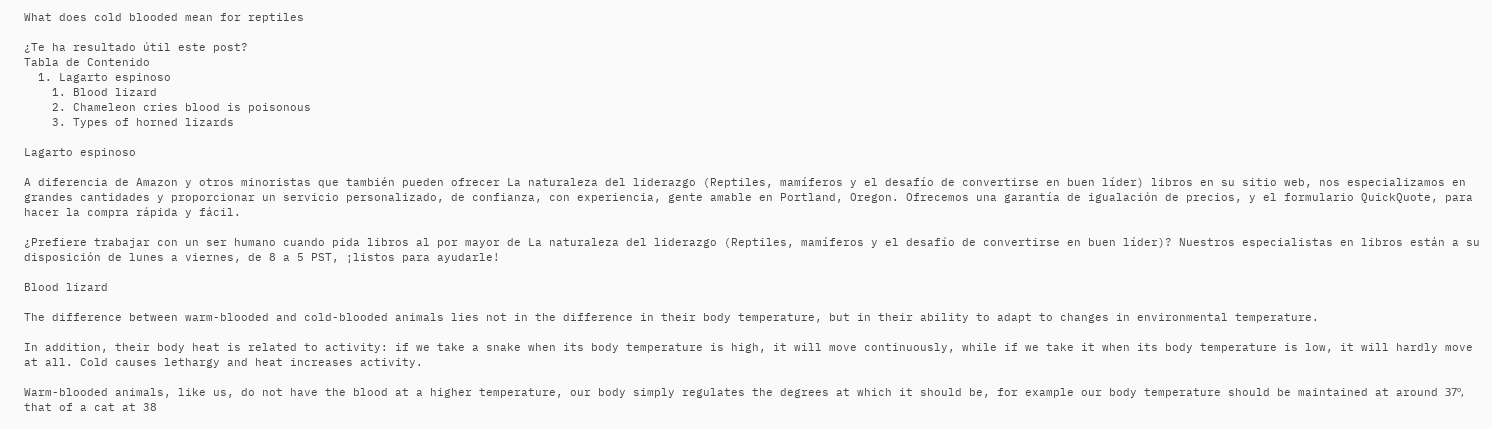What does cold blooded mean for reptiles

¿Te ha resultado útil este post?
Tabla de Contenido
  1. Lagarto espinoso
    1. Blood lizard
    2. Chameleon cries blood is poisonous
    3. Types of horned lizards

Lagarto espinoso

A diferencia de Amazon y otros minoristas que también pueden ofrecer La naturaleza del liderazgo (Reptiles, mamíferos y el desafío de convertirse en buen líder) libros en su sitio web, nos especializamos en grandes cantidades y proporcionar un servicio personalizado, de confianza, con experiencia, gente amable en Portland, Oregon. Ofrecemos una garantía de igualación de precios, y el formulario QuickQuote, para hacer la compra rápida y fácil.

¿Prefiere trabajar con un ser humano cuando pida libros al por mayor de La naturaleza del liderazgo (Reptiles, mamíferos y el desafío de convertirse en buen líder)? Nuestros especialistas en libros están a su disposición de lunes a viernes, de 8 a 5 PST, ¡listos para ayudarle!

Blood lizard

The difference between warm-blooded and cold-blooded animals lies not in the difference in their body temperature, but in their ability to adapt to changes in environmental temperature.

In addition, their body heat is related to activity: if we take a snake when its body temperature is high, it will move continuously, while if we take it when its body temperature is low, it will hardly move at all. Cold causes lethargy and heat increases activity.

Warm-blooded animals, like us, do not have the blood at a higher temperature, our body simply regulates the degrees at which it should be, for example our body temperature should be maintained at around 37º, that of a cat at 38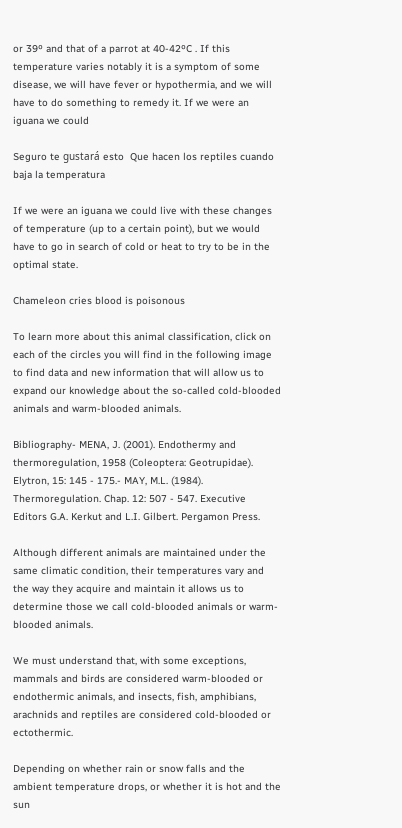or 39º and that of a parrot at 40-42ºC . If this temperature varies notably it is a symptom of some disease, we will have fever or hypothermia, and we will have to do something to remedy it. If we were an iguana we could

Seguro te gustará esto  Que hacen los reptiles cuando baja la temperatura

If we were an iguana we could live with these changes of temperature (up to a certain point), but we would have to go in search of cold or heat to try to be in the optimal state.

Chameleon cries blood is poisonous

To learn more about this animal classification, click on each of the circles you will find in the following image to find data and new information that will allow us to expand our knowledge about the so-called cold-blooded animals and warm-blooded animals.

Bibliography- MENA, J. (2001). Endothermy and thermoregulation, 1958 (Coleoptera: Geotrupidae). Elytron, 15: 145 - 175.- MAY, M.L. (1984). Thermoregulation. Chap. 12: 507 - 547. Executive Editors G.A. Kerkut and L.I. Gilbert. Pergamon Press.

Although different animals are maintained under the same climatic condition, their temperatures vary and the way they acquire and maintain it allows us to determine those we call cold-blooded animals or warm-blooded animals.

We must understand that, with some exceptions, mammals and birds are considered warm-blooded or endothermic animals, and insects, fish, amphibians, arachnids and reptiles are considered cold-blooded or ectothermic.

Depending on whether rain or snow falls and the ambient temperature drops, or whether it is hot and the sun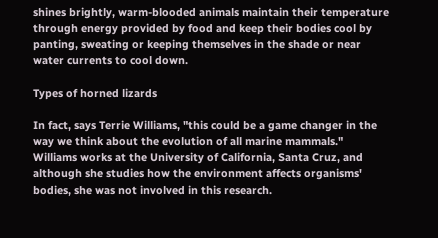shines brightly, warm-blooded animals maintain their temperature through energy provided by food and keep their bodies cool by panting, sweating or keeping themselves in the shade or near water currents to cool down.

Types of horned lizards

In fact, says Terrie Williams, "this could be a game changer in the way we think about the evolution of all marine mammals." Williams works at the University of California, Santa Cruz, and although she studies how the environment affects organisms' bodies, she was not involved in this research.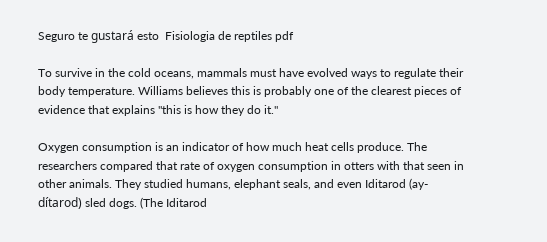Seguro te gustará esto  Fisiologia de reptiles pdf

To survive in the cold oceans, mammals must have evolved ways to regulate their body temperature. Williams believes this is probably one of the clearest pieces of evidence that explains "this is how they do it."

Oxygen consumption is an indicator of how much heat cells produce. The researchers compared that rate of oxygen consumption in otters with that seen in other animals. They studied humans, elephant seals, and even Iditarod (ay-dítarod) sled dogs. (The Iditarod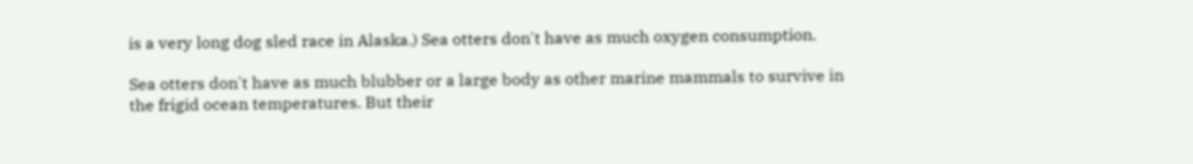is a very long dog sled race in Alaska.) Sea otters don't have as much oxygen consumption.

Sea otters don't have as much blubber or a large body as other marine mammals to survive in the frigid ocean temperatures. But their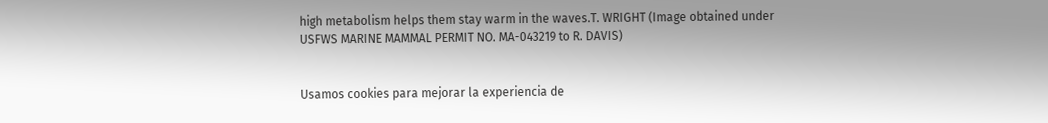high metabolism helps them stay warm in the waves.T. WRIGHT (Image obtained under USFWS MARINE MAMMAL PERMIT NO. MA-043219 to R. DAVIS)


Usamos cookies para mejorar la experiencia de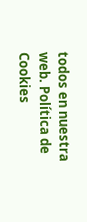todos en nuestra web. Política de Cookies